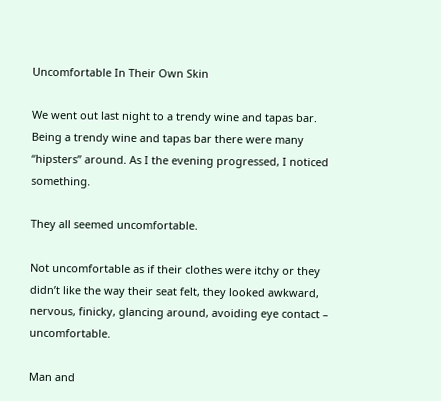Uncomfortable In Their Own Skin

We went out last night to a trendy wine and tapas bar. Being a trendy wine and tapas bar there were many “hipsters” around. As I the evening progressed, I noticed something.

They all seemed uncomfortable.

Not uncomfortable as if their clothes were itchy or they didn’t like the way their seat felt, they looked awkward, nervous, finicky, glancing around, avoiding eye contact – uncomfortable.

Man and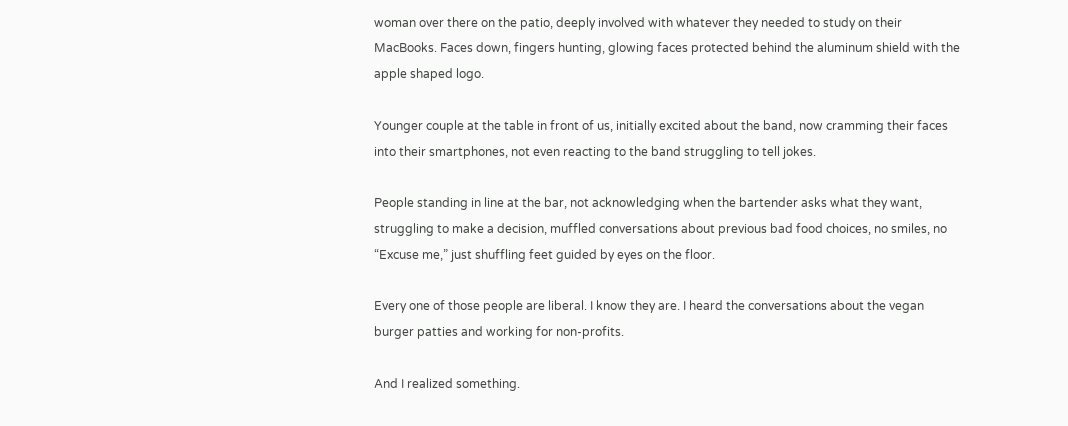woman over there on the patio, deeply involved with whatever they needed to study on their MacBooks. Faces down, fingers hunting, glowing faces protected behind the aluminum shield with the apple shaped logo.

Younger couple at the table in front of us, initially excited about the band, now cramming their faces into their smartphones, not even reacting to the band struggling to tell jokes.

People standing in line at the bar, not acknowledging when the bartender asks what they want, struggling to make a decision, muffled conversations about previous bad food choices, no smiles, no “Excuse me,” just shuffling feet guided by eyes on the floor.

Every one of those people are liberal. I know they are. I heard the conversations about the vegan burger patties and working for non-profits.

And I realized something.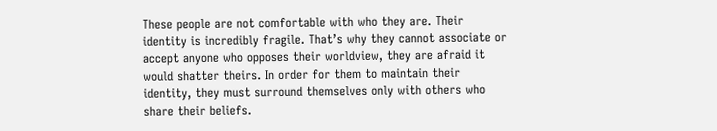These people are not comfortable with who they are. Their identity is incredibly fragile. That’s why they cannot associate or accept anyone who opposes their worldview, they are afraid it would shatter theirs. In order for them to maintain their identity, they must surround themselves only with others who share their beliefs.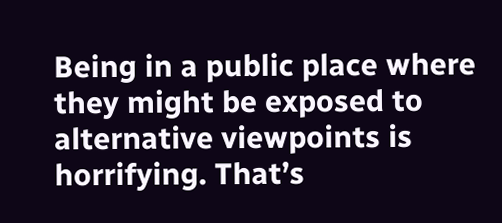Being in a public place where they might be exposed to alternative viewpoints is horrifying. That’s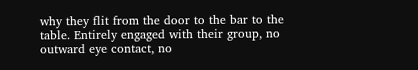why they flit from the door to the bar to the table. Entirely engaged with their group, no outward eye contact, no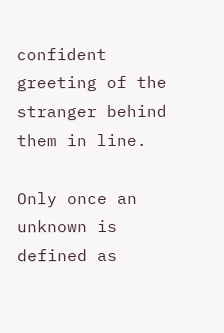confident greeting of the stranger behind them in line.

Only once an unknown is defined as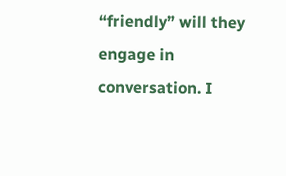“friendly” will they engage in conversation. I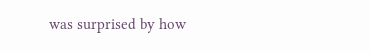was surprised by how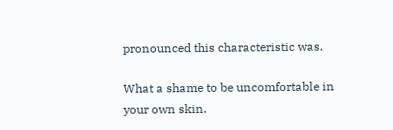pronounced this characteristic was.

What a shame to be uncomfortable in your own skin.